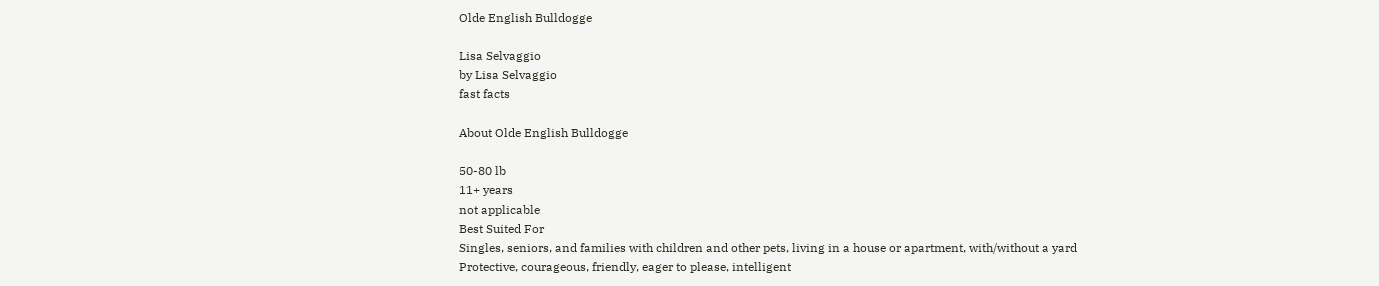Olde English Bulldogge

Lisa Selvaggio
by Lisa Selvaggio
fast facts

About Olde English Bulldogge

50-80 lb
11+ years
not applicable
Best Suited For
Singles, seniors, and families with children and other pets, living in a house or apartment, with/without a yard
Protective, courageous, friendly, eager to please, intelligent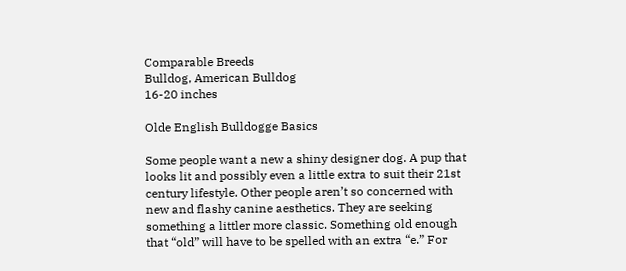Comparable Breeds
Bulldog, American Bulldog
16-20 inches

Olde English Bulldogge Basics

Some people want a new a shiny designer dog. A pup that looks lit and possibly even a little extra to suit their 21st century lifestyle. Other people aren’t so concerned with new and flashy canine aesthetics. They are seeking something a littler more classic. Something old enough that “old” will have to be spelled with an extra “e.” For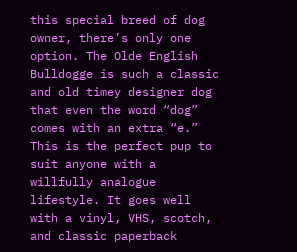this special breed of dog owner, there’s only one option. The Olde English Bulldogge is such a classic and old timey designer dog that even the word “dog” comes with an extra “e.” This is the perfect pup to suit anyone with a willfully analogue lifestyle. It goes well with a vinyl, VHS, scotch, and classic paperback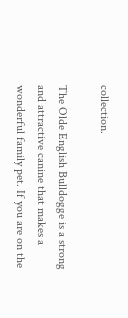collection.

The Olde English Bulldogge is a strong and attractive canine that makes a wonderful family pet. If you are on the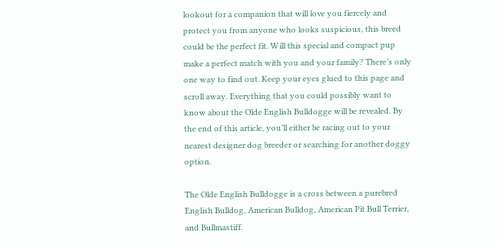lookout for a companion that will love you fiercely and protect you from anyone who looks suspicious, this breed could be the perfect fit. Will this special and compact pup make a perfect match with you and your family? There’s only one way to find out. Keep your eyes glued to this page and scroll away. Everything that you could possibly want to know about the Olde English Bulldogge will be revealed. By the end of this article, you’ll either be racing out to your nearest designer dog breeder or searching for another doggy option.

The Olde English Bulldogge is a cross between a purebred English Bulldog, American Bulldog, American Pit Bull Terrier, and Bullmastiff.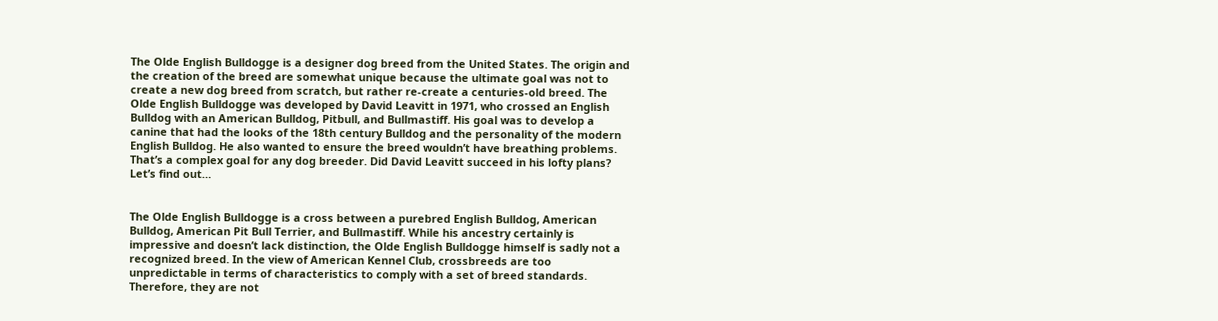The Olde English Bulldogge is a designer dog breed from the United States. The origin and the creation of the breed are somewhat unique because the ultimate goal was not to create a new dog breed from scratch, but rather re-create a centuries-old breed. The Olde English Bulldogge was developed by David Leavitt in 1971, who crossed an English Bulldog with an American Bulldog, Pitbull, and Bullmastiff. His goal was to develop a canine that had the looks of the 18th century Bulldog and the personality of the modern English Bulldog. He also wanted to ensure the breed wouldn’t have breathing problems. That’s a complex goal for any dog breeder. Did David Leavitt succeed in his lofty plans? Let’s find out…


The Olde English Bulldogge is a cross between a purebred English Bulldog, American Bulldog, American Pit Bull Terrier, and Bullmastiff. While his ancestry certainly is impressive and doesn’t lack distinction, the Olde English Bulldogge himself is sadly not a recognized breed. In the view of American Kennel Club, crossbreeds are too unpredictable in terms of characteristics to comply with a set of breed standards. Therefore, they are not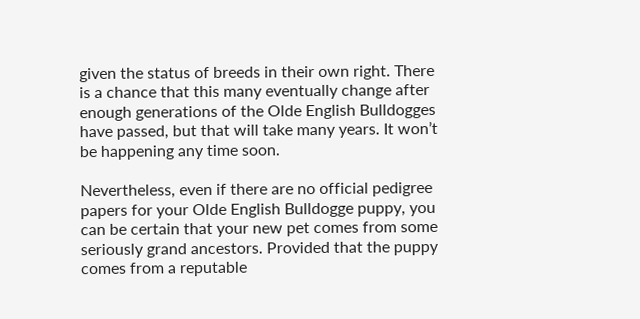given the status of breeds in their own right. There is a chance that this many eventually change after enough generations of the Olde English Bulldogges have passed, but that will take many years. It won’t be happening any time soon.

Nevertheless, even if there are no official pedigree papers for your Olde English Bulldogge puppy, you can be certain that your new pet comes from some seriously grand ancestors. Provided that the puppy comes from a reputable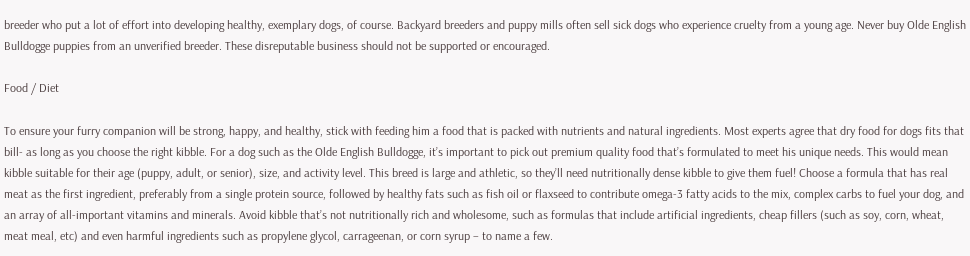breeder who put a lot of effort into developing healthy, exemplary dogs, of course. Backyard breeders and puppy mills often sell sick dogs who experience cruelty from a young age. Never buy Olde English Bulldogge puppies from an unverified breeder. These disreputable business should not be supported or encouraged.

Food / Diet

To ensure your furry companion will be strong, happy, and healthy, stick with feeding him a food that is packed with nutrients and natural ingredients. Most experts agree that dry food for dogs fits that bill- as long as you choose the right kibble. For a dog such as the Olde English Bulldogge, it’s important to pick out premium quality food that’s formulated to meet his unique needs. This would mean kibble suitable for their age (puppy, adult, or senior), size, and activity level. This breed is large and athletic, so they’ll need nutritionally dense kibble to give them fuel! Choose a formula that has real meat as the first ingredient, preferably from a single protein source, followed by healthy fats such as fish oil or flaxseed to contribute omega-3 fatty acids to the mix, complex carbs to fuel your dog, and an array of all-important vitamins and minerals. Avoid kibble that’s not nutritionally rich and wholesome, such as formulas that include artificial ingredients, cheap fillers (such as soy, corn, wheat, meat meal, etc) and even harmful ingredients such as propylene glycol, carrageenan, or corn syrup – to name a few.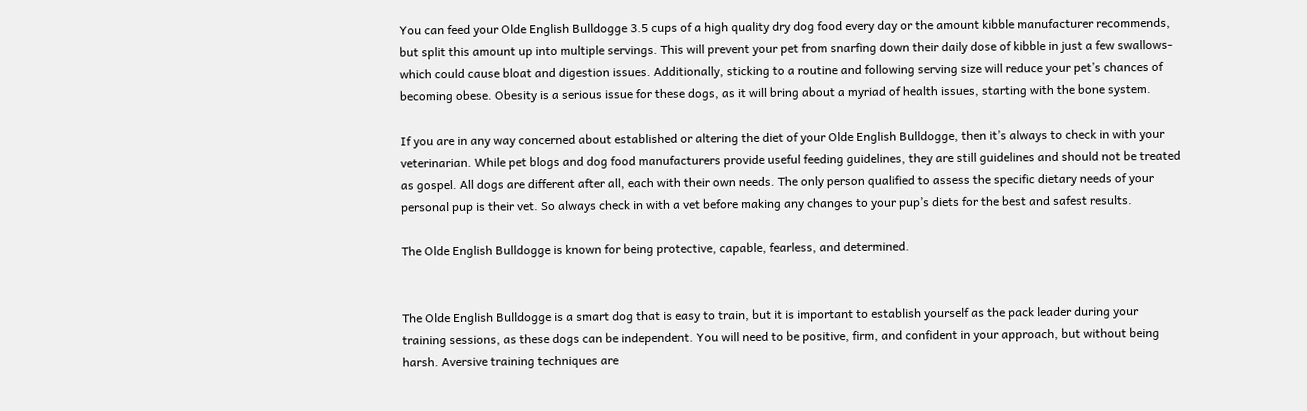You can feed your Olde English Bulldogge 3.5 cups of a high quality dry dog food every day or the amount kibble manufacturer recommends, but split this amount up into multiple servings. This will prevent your pet from snarfing down their daily dose of kibble in just a few swallows- which could cause bloat and digestion issues. Additionally, sticking to a routine and following serving size will reduce your pet’s chances of becoming obese. Obesity is a serious issue for these dogs, as it will bring about a myriad of health issues, starting with the bone system.

If you are in any way concerned about established or altering the diet of your Olde English Bulldogge, then it’s always to check in with your veterinarian. While pet blogs and dog food manufacturers provide useful feeding guidelines, they are still guidelines and should not be treated as gospel. All dogs are different after all, each with their own needs. The only person qualified to assess the specific dietary needs of your personal pup is their vet. So always check in with a vet before making any changes to your pup’s diets for the best and safest results.

The Olde English Bulldogge is known for being protective, capable, fearless, and determined.


The Olde English Bulldogge is a smart dog that is easy to train, but it is important to establish yourself as the pack leader during your training sessions, as these dogs can be independent. You will need to be positive, firm, and confident in your approach, but without being harsh. Aversive training techniques are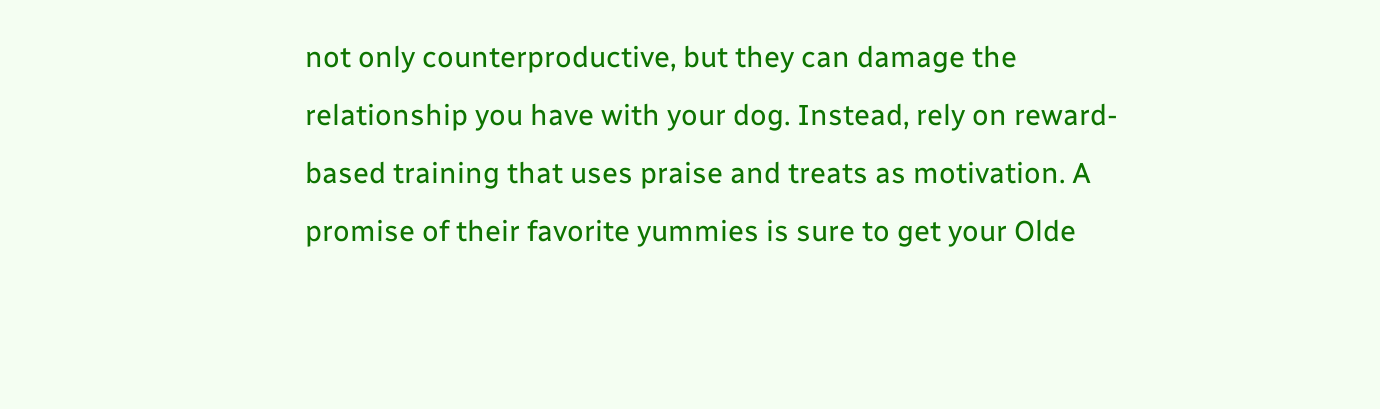not only counterproductive, but they can damage the relationship you have with your dog. Instead, rely on reward-based training that uses praise and treats as motivation. A promise of their favorite yummies is sure to get your Olde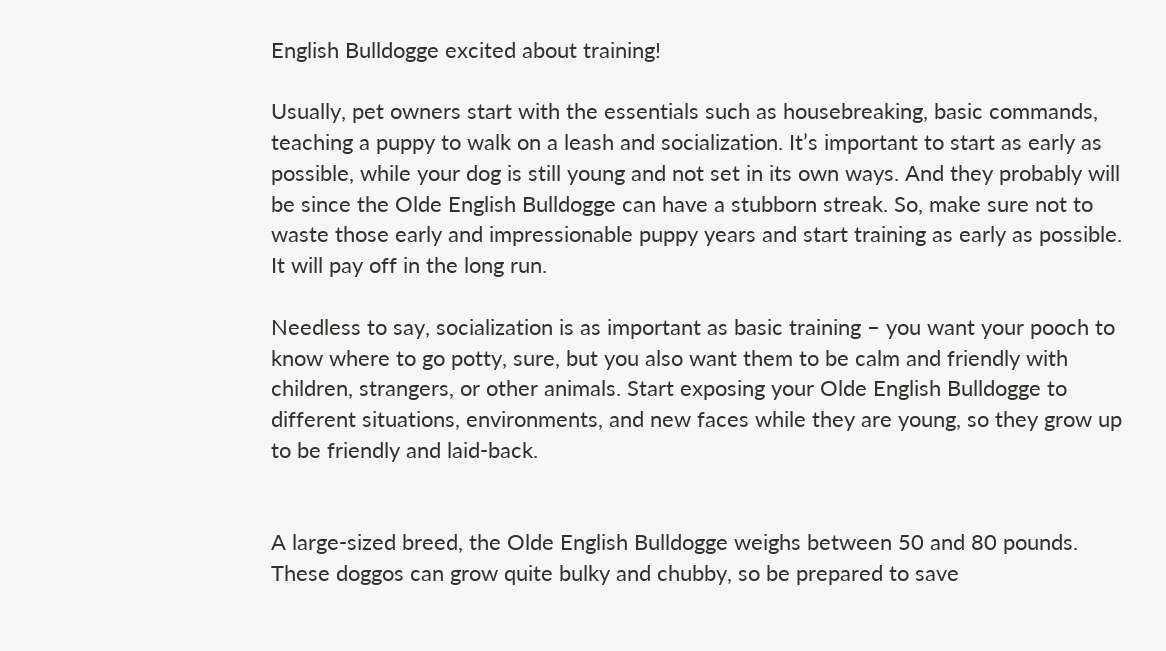English Bulldogge excited about training!

Usually, pet owners start with the essentials such as housebreaking, basic commands, teaching a puppy to walk on a leash and socialization. It’s important to start as early as possible, while your dog is still young and not set in its own ways. And they probably will be since the Olde English Bulldogge can have a stubborn streak. So, make sure not to waste those early and impressionable puppy years and start training as early as possible. It will pay off in the long run.

Needless to say, socialization is as important as basic training – you want your pooch to know where to go potty, sure, but you also want them to be calm and friendly with children, strangers, or other animals. Start exposing your Olde English Bulldogge to different situations, environments, and new faces while they are young, so they grow up to be friendly and laid-back.


A large-sized breed, the Olde English Bulldogge weighs between 50 and 80 pounds. These doggos can grow quite bulky and chubby, so be prepared to save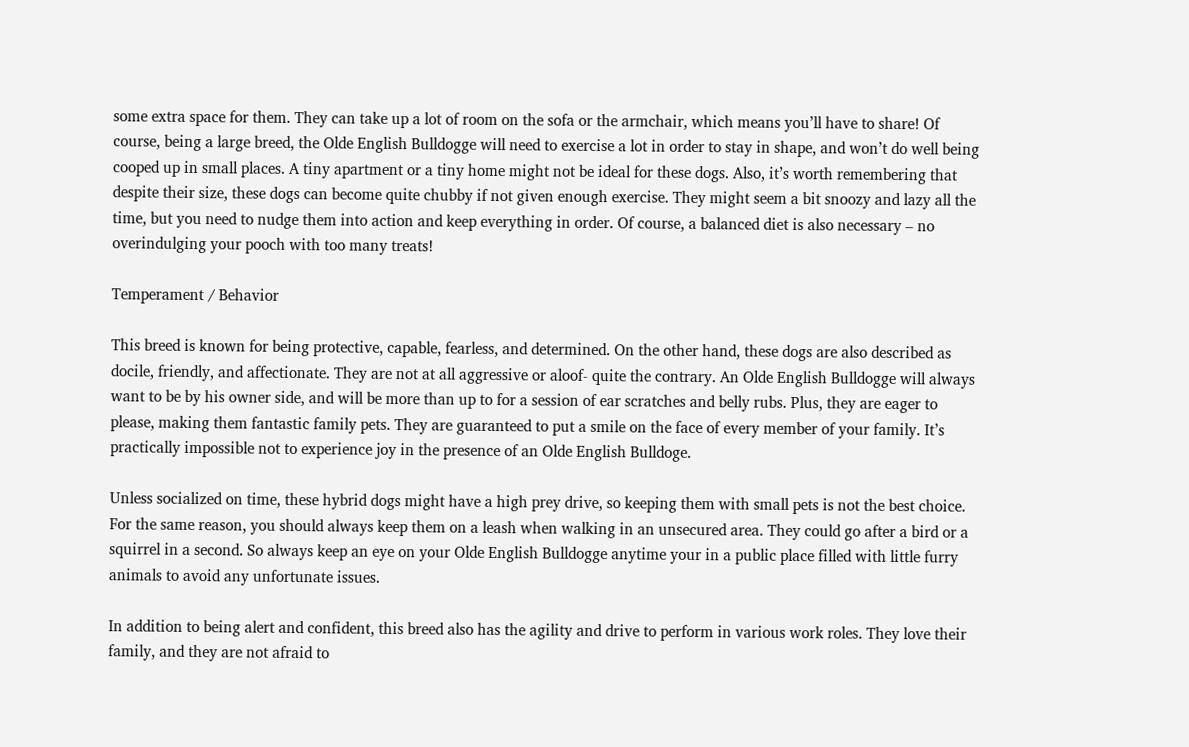some extra space for them. They can take up a lot of room on the sofa or the armchair, which means you’ll have to share! Of course, being a large breed, the Olde English Bulldogge will need to exercise a lot in order to stay in shape, and won’t do well being cooped up in small places. A tiny apartment or a tiny home might not be ideal for these dogs. Also, it’s worth remembering that despite their size, these dogs can become quite chubby if not given enough exercise. They might seem a bit snoozy and lazy all the time, but you need to nudge them into action and keep everything in order. Of course, a balanced diet is also necessary – no overindulging your pooch with too many treats!

Temperament / Behavior

This breed is known for being protective, capable, fearless, and determined. On the other hand, these dogs are also described as docile, friendly, and affectionate. They are not at all aggressive or aloof- quite the contrary. An Olde English Bulldogge will always want to be by his owner side, and will be more than up to for a session of ear scratches and belly rubs. Plus, they are eager to please, making them fantastic family pets. They are guaranteed to put a smile on the face of every member of your family. It’s practically impossible not to experience joy in the presence of an Olde English Bulldoge.

Unless socialized on time, these hybrid dogs might have a high prey drive, so keeping them with small pets is not the best choice. For the same reason, you should always keep them on a leash when walking in an unsecured area. They could go after a bird or a squirrel in a second. So always keep an eye on your Olde English Bulldogge anytime your in a public place filled with little furry animals to avoid any unfortunate issues.

In addition to being alert and confident, this breed also has the agility and drive to perform in various work roles. They love their family, and they are not afraid to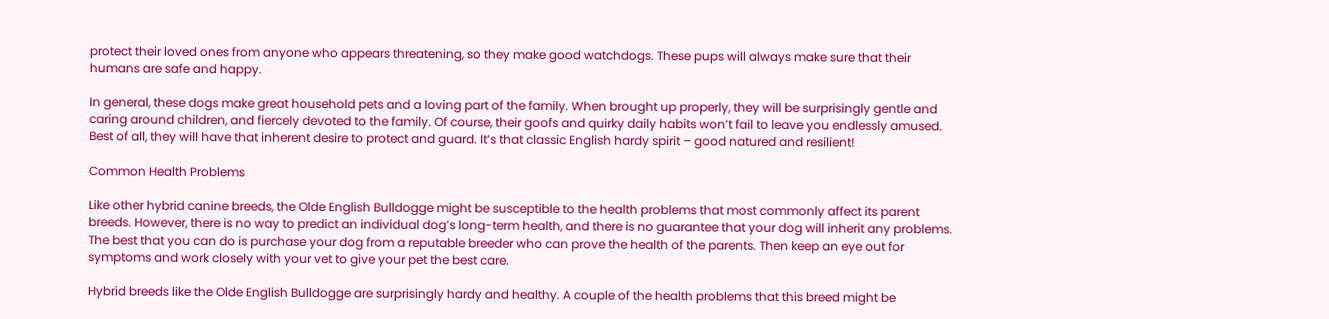protect their loved ones from anyone who appears threatening, so they make good watchdogs. These pups will always make sure that their humans are safe and happy.

In general, these dogs make great household pets and a loving part of the family. When brought up properly, they will be surprisingly gentle and caring around children, and fiercely devoted to the family. Of course, their goofs and quirky daily habits won’t fail to leave you endlessly amused. Best of all, they will have that inherent desire to protect and guard. It’s that classic English hardy spirit – good natured and resilient!

Common Health Problems

Like other hybrid canine breeds, the Olde English Bulldogge might be susceptible to the health problems that most commonly affect its parent breeds. However, there is no way to predict an individual dog’s long-term health, and there is no guarantee that your dog will inherit any problems. The best that you can do is purchase your dog from a reputable breeder who can prove the health of the parents. Then keep an eye out for symptoms and work closely with your vet to give your pet the best care.

Hybrid breeds like the Olde English Bulldogge are surprisingly hardy and healthy. A couple of the health problems that this breed might be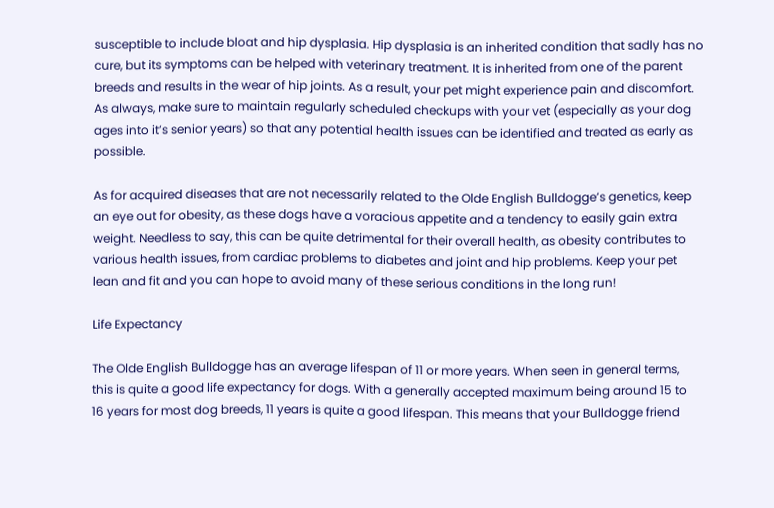susceptible to include bloat and hip dysplasia. Hip dysplasia is an inherited condition that sadly has no cure, but its symptoms can be helped with veterinary treatment. It is inherited from one of the parent breeds and results in the wear of hip joints. As a result, your pet might experience pain and discomfort. As always, make sure to maintain regularly scheduled checkups with your vet (especially as your dog ages into it’s senior years) so that any potential health issues can be identified and treated as early as possible.

As for acquired diseases that are not necessarily related to the Olde English Bulldogge’s genetics, keep an eye out for obesity, as these dogs have a voracious appetite and a tendency to easily gain extra weight. Needless to say, this can be quite detrimental for their overall health, as obesity contributes to various health issues, from cardiac problems to diabetes and joint and hip problems. Keep your pet lean and fit and you can hope to avoid many of these serious conditions in the long run!

Life Expectancy

The Olde English Bulldogge has an average lifespan of 11 or more years. When seen in general terms, this is quite a good life expectancy for dogs. With a generally accepted maximum being around 15 to 16 years for most dog breeds, 11 years is quite a good lifespan. This means that your Bulldogge friend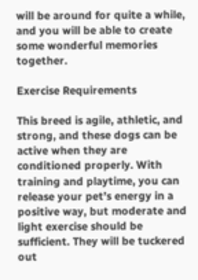will be around for quite a while, and you will be able to create some wonderful memories together.

Exercise Requirements

This breed is agile, athletic, and strong, and these dogs can be active when they are conditioned properly. With training and playtime, you can release your pet’s energy in a positive way, but moderate and light exercise should be sufficient. They will be tuckered out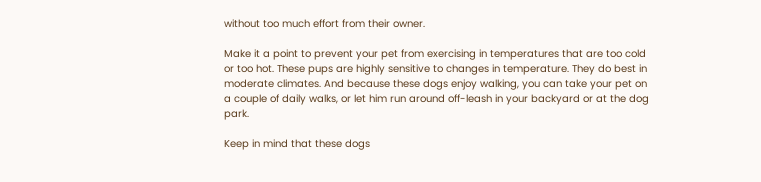without too much effort from their owner.

Make it a point to prevent your pet from exercising in temperatures that are too cold or too hot. These pups are highly sensitive to changes in temperature. They do best in moderate climates. And because these dogs enjoy walking, you can take your pet on a couple of daily walks, or let him run around off-leash in your backyard or at the dog park.

Keep in mind that these dogs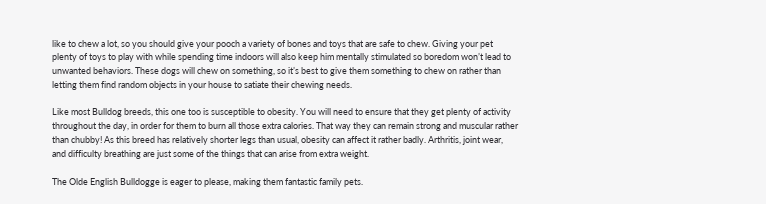like to chew a lot, so you should give your pooch a variety of bones and toys that are safe to chew. Giving your pet plenty of toys to play with while spending time indoors will also keep him mentally stimulated so boredom won’t lead to unwanted behaviors. These dogs will chew on something, so it’s best to give them something to chew on rather than letting them find random objects in your house to satiate their chewing needs.

Like most Bulldog breeds, this one too is susceptible to obesity. You will need to ensure that they get plenty of activity throughout the day, in order for them to burn all those extra calories. That way they can remain strong and muscular rather than chubby! As this breed has relatively shorter legs than usual, obesity can affect it rather badly. Arthritis, joint wear, and difficulty breathing are just some of the things that can arise from extra weight.

The Olde English Bulldogge is eager to please, making them fantastic family pets.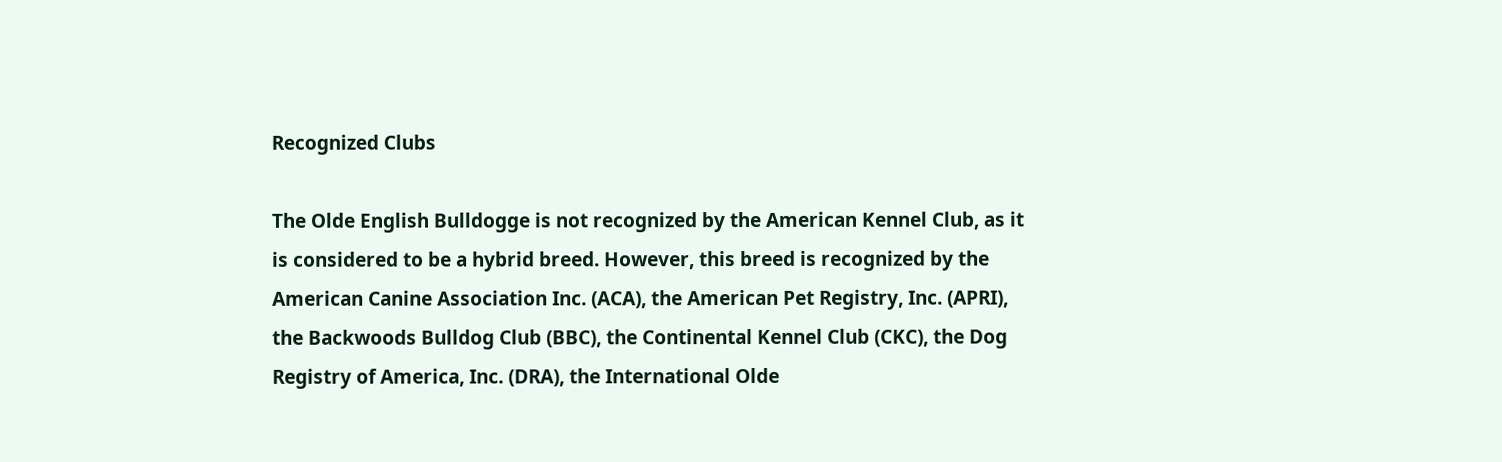Recognized Clubs

The Olde English Bulldogge is not recognized by the American Kennel Club, as it is considered to be a hybrid breed. However, this breed is recognized by the American Canine Association Inc. (ACA), the American Pet Registry, Inc. (APRI), the Backwoods Bulldog Club (BBC), the Continental Kennel Club (CKC), the Dog Registry of America, Inc. (DRA), the International Olde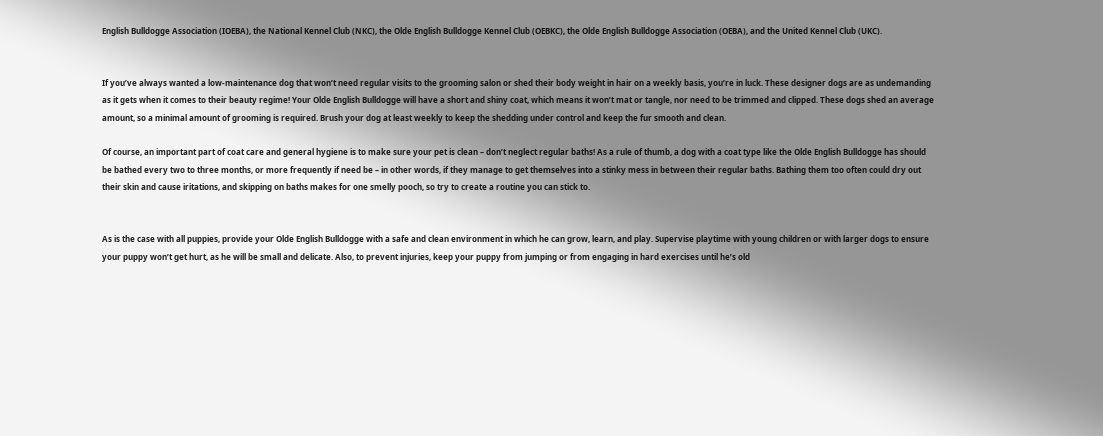English Bulldogge Association (IOEBA), the National Kennel Club (NKC), the Olde English Bulldogge Kennel Club (OEBKC), the Olde English Bulldogge Association (OEBA), and the United Kennel Club (UKC).


If you’ve always wanted a low-maintenance dog that won’t need regular visits to the grooming salon or shed their body weight in hair on a weekly basis, you’re in luck. These designer dogs are as undemanding as it gets when it comes to their beauty regime! Your Olde English Bulldogge will have a short and shiny coat, which means it won’t mat or tangle, nor need to be trimmed and clipped. These dogs shed an average amount, so a minimal amount of grooming is required. Brush your dog at least weekly to keep the shedding under control and keep the fur smooth and clean.

Of course, an important part of coat care and general hygiene is to make sure your pet is clean – don’t neglect regular baths! As a rule of thumb, a dog with a coat type like the Olde English Bulldogge has should be bathed every two to three months, or more frequently if need be – in other words, if they manage to get themselves into a stinky mess in between their regular baths. Bathing them too often could dry out their skin and cause iritations, and skipping on baths makes for one smelly pooch, so try to create a routine you can stick to.


As is the case with all puppies, provide your Olde English Bulldogge with a safe and clean environment in which he can grow, learn, and play. Supervise playtime with young children or with larger dogs to ensure your puppy won’t get hurt, as he will be small and delicate. Also, to prevent injuries, keep your puppy from jumping or from engaging in hard exercises until he’s old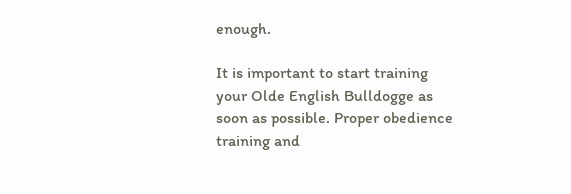enough.

It is important to start training your Olde English Bulldogge as soon as possible. Proper obedience training and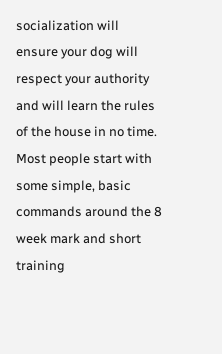socialization will ensure your dog will respect your authority and will learn the rules of the house in no time. Most people start with some simple, basic commands around the 8 week mark and short training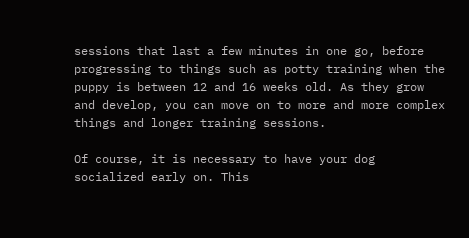sessions that last a few minutes in one go, before progressing to things such as potty training when the puppy is between 12 and 16 weeks old. As they grow and develop, you can move on to more and more complex things and longer training sessions.

Of course, it is necessary to have your dog socialized early on. This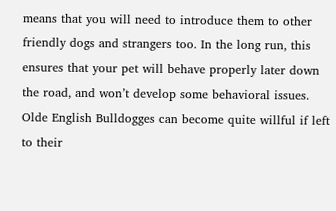means that you will need to introduce them to other friendly dogs and strangers too. In the long run, this ensures that your pet will behave properly later down the road, and won’t develop some behavioral issues. Olde English Bulldogges can become quite willful if left to their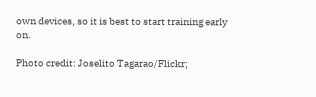own devices, so it is best to start training early on.

Photo credit: Joselito Tagarao/Flickr;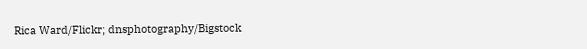Rica Ward/Flickr; dnsphotography/Bigstock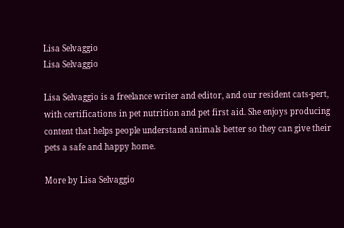Lisa Selvaggio
Lisa Selvaggio

Lisa Selvaggio is a freelance writer and editor, and our resident cats-pert, with certifications in pet nutrition and pet first aid. She enjoys producing content that helps people understand animals better so they can give their pets a safe and happy home.

More by Lisa Selvaggio